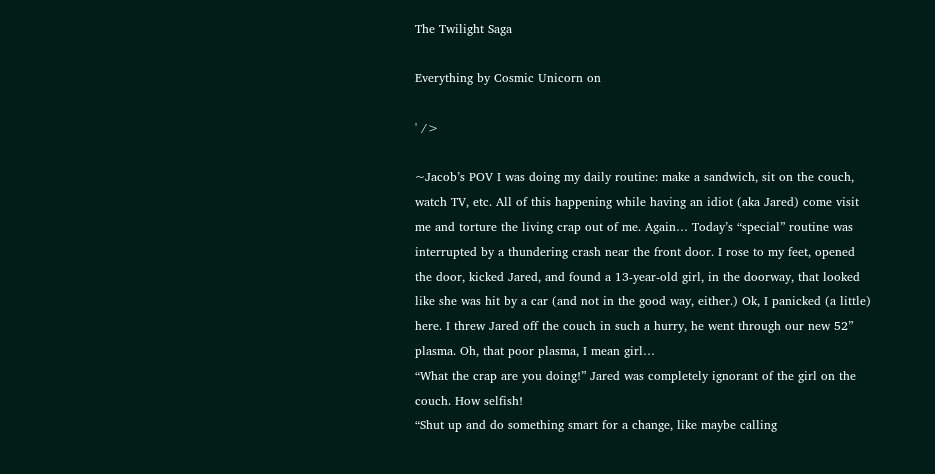The Twilight Saga

Everything by Cosmic Unicorn on

' />

~Jacob’s POV I was doing my daily routine: make a sandwich, sit on the couch, watch TV, etc. All of this happening while having an idiot (aka Jared) come visit me and torture the living crap out of me. Again… Today’s “special” routine was interrupted by a thundering crash near the front door. I rose to my feet, opened the door, kicked Jared, and found a 13-year-old girl, in the doorway, that looked like she was hit by a car (and not in the good way, either.) Ok, I panicked (a little) here. I threw Jared off the couch in such a hurry, he went through our new 52” plasma. Oh, that poor plasma, I mean girl…
“What the crap are you doing!” Jared was completely ignorant of the girl on the couch. How selfish!
“Shut up and do something smart for a change, like maybe calling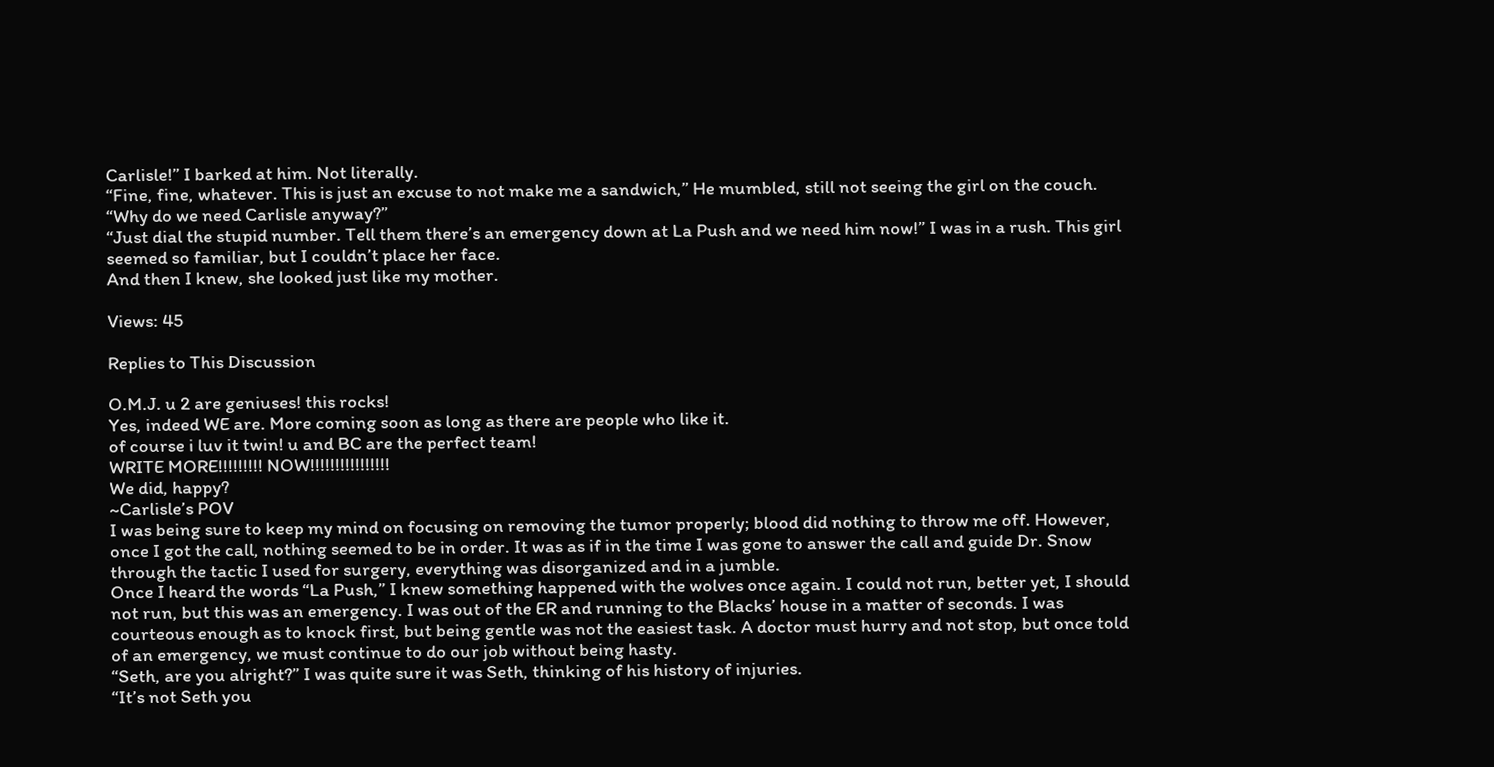Carlisle!” I barked at him. Not literally.
“Fine, fine, whatever. This is just an excuse to not make me a sandwich,” He mumbled, still not seeing the girl on the couch. “Why do we need Carlisle anyway?”
“Just dial the stupid number. Tell them there’s an emergency down at La Push and we need him now!” I was in a rush. This girl seemed so familiar, but I couldn’t place her face.
And then I knew, she looked just like my mother.

Views: 45

Replies to This Discussion

O.M.J. u 2 are geniuses! this rocks!
Yes, indeed WE are. More coming soon as long as there are people who like it.
of course i luv it twin! u and BC are the perfect team!
WRITE MORE!!!!!!!!! NOW!!!!!!!!!!!!!!!!
We did, happy?
~Carlisle’s POV
I was being sure to keep my mind on focusing on removing the tumor properly; blood did nothing to throw me off. However, once I got the call, nothing seemed to be in order. It was as if in the time I was gone to answer the call and guide Dr. Snow through the tactic I used for surgery, everything was disorganized and in a jumble.
Once I heard the words “La Push,” I knew something happened with the wolves once again. I could not run, better yet, I should not run, but this was an emergency. I was out of the ER and running to the Blacks’ house in a matter of seconds. I was courteous enough as to knock first, but being gentle was not the easiest task. A doctor must hurry and not stop, but once told of an emergency, we must continue to do our job without being hasty.
“Seth, are you alright?” I was quite sure it was Seth, thinking of his history of injuries.
“It’s not Seth you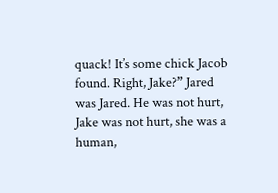quack! It’s some chick Jacob found. Right, Jake?” Jared was Jared. He was not hurt, Jake was not hurt, she was a human,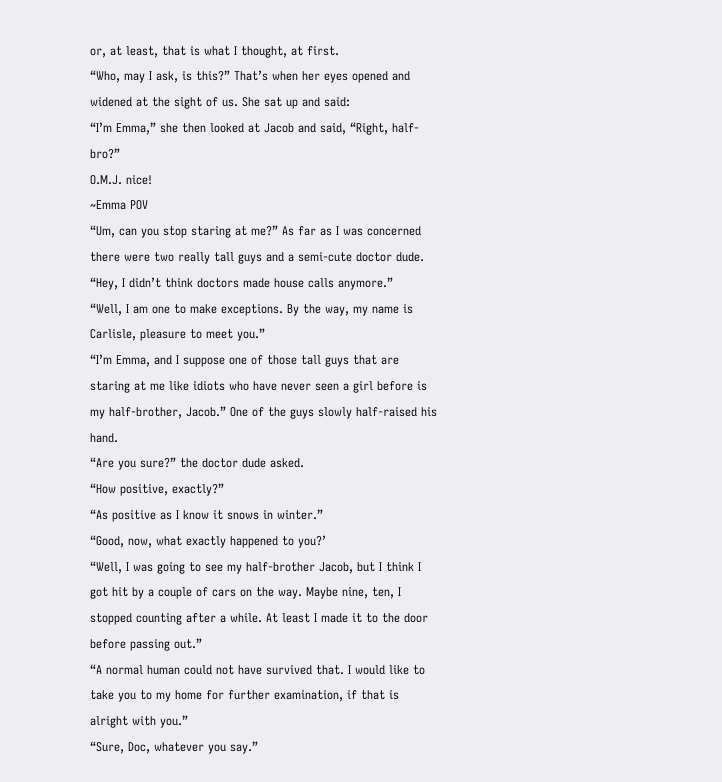or, at least, that is what I thought, at first.
“Who, may I ask, is this?” That’s when her eyes opened and widened at the sight of us. She sat up and said:
“I’m Emma,” she then looked at Jacob and said, “Right, half- bro?”
O.M.J. nice!
~Emma POV
“Um, can you stop staring at me?” As far as I was concerned there were two really tall guys and a semi-cute doctor dude. “Hey, I didn’t think doctors made house calls anymore.”
“Well, I am one to make exceptions. By the way, my name is Carlisle, pleasure to meet you.”
“I’m Emma, and I suppose one of those tall guys that are staring at me like idiots who have never seen a girl before is my half-brother, Jacob.” One of the guys slowly half-raised his hand.
“Are you sure?” the doctor dude asked.
“How positive, exactly?”
“As positive as I know it snows in winter.”
“Good, now, what exactly happened to you?’
“Well, I was going to see my half-brother Jacob, but I think I got hit by a couple of cars on the way. Maybe nine, ten, I stopped counting after a while. At least I made it to the door before passing out.”
“A normal human could not have survived that. I would like to take you to my home for further examination, if that is alright with you.”
“Sure, Doc, whatever you say.”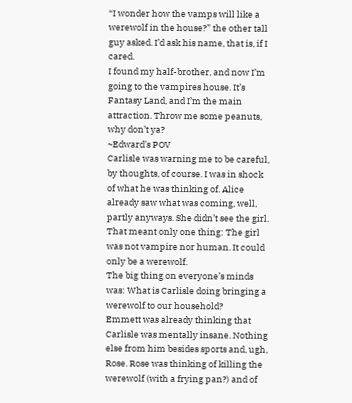“I wonder how the vamps will like a werewolf in the house?” the other tall guy asked. I’d ask his name, that is, if I cared.
I found my half-brother, and now I’m going to the vampires house. It’s Fantasy Land, and I’m the main attraction. Throw me some peanuts, why don’t ya?
~Edward’s POV
Carlisle was warning me to be careful, by thoughts, of course. I was in shock of what he was thinking of. Alice already saw what was coming, well, partly anyways. She didn’t see the girl. That meant only one thing: The girl was not vampire nor human. It could only be a werewolf.
The big thing on everyone’s minds was: What is Carlisle doing bringing a werewolf to our household?
Emmett was already thinking that Carlisle was mentally insane. Nothing else from him besides sports and, ugh, Rose. Rose was thinking of killing the werewolf (with a frying pan?) and of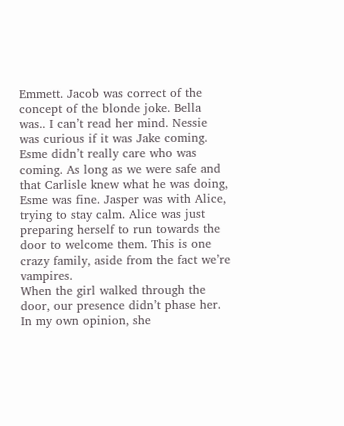Emmett. Jacob was correct of the concept of the blonde joke. Bella was.. I can’t read her mind. Nessie was curious if it was Jake coming. Esme didn’t really care who was coming. As long as we were safe and that Carlisle knew what he was doing, Esme was fine. Jasper was with Alice, trying to stay calm. Alice was just preparing herself to run towards the door to welcome them. This is one crazy family, aside from the fact we’re vampires.
When the girl walked through the door, our presence didn’t phase her. In my own opinion, she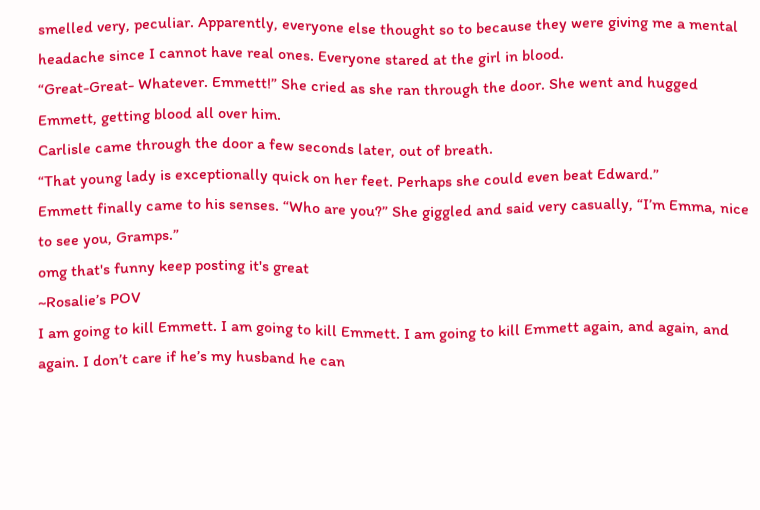smelled very, peculiar. Apparently, everyone else thought so to because they were giving me a mental headache since I cannot have real ones. Everyone stared at the girl in blood.
“Great-Great- Whatever. Emmett!” She cried as she ran through the door. She went and hugged Emmett, getting blood all over him.
Carlisle came through the door a few seconds later, out of breath.
“That young lady is exceptionally quick on her feet. Perhaps she could even beat Edward.”
Emmett finally came to his senses. “Who are you?” She giggled and said very casually, “I’m Emma, nice to see you, Gramps.”
omg that's funny keep posting it's great
~Rosalie’s POV
I am going to kill Emmett. I am going to kill Emmett. I am going to kill Emmett again, and again, and again. I don’t care if he’s my husband he can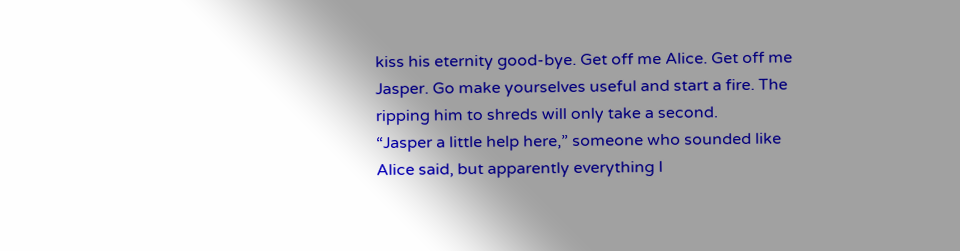kiss his eternity good-bye. Get off me Alice. Get off me Jasper. Go make yourselves useful and start a fire. The ripping him to shreds will only take a second.
“Jasper a little help here,” someone who sounded like Alice said, but apparently everything I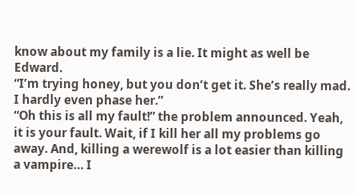know about my family is a lie. It might as well be Edward.
“I’m trying honey, but you don’t get it. She’s really mad. I hardly even phase her.”
“Oh this is all my fault!” the problem announced. Yeah, it is your fault. Wait, if I kill her all my problems go away. And, killing a werewolf is a lot easier than killing a vampire… I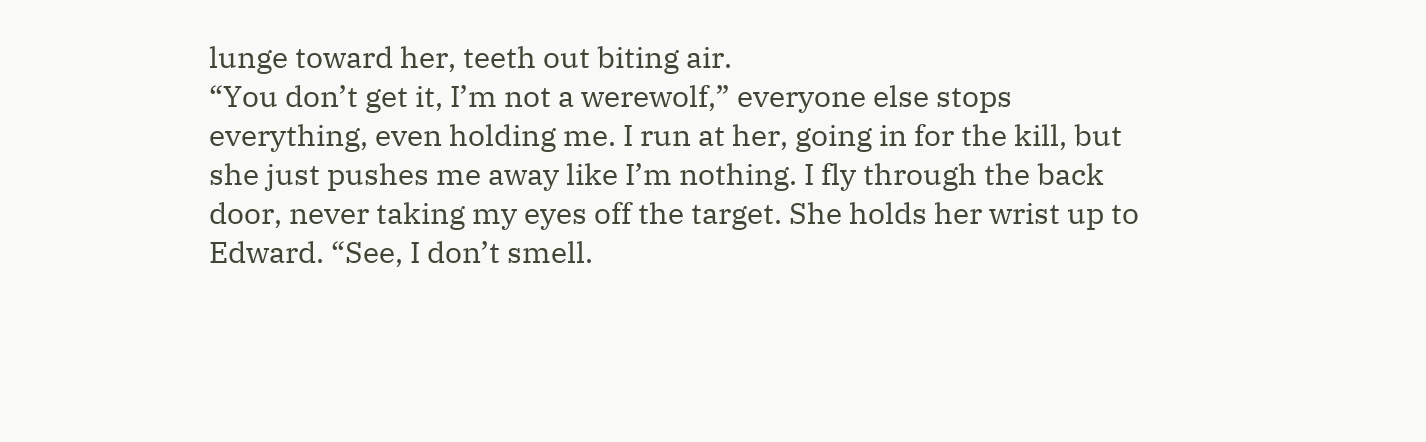lunge toward her, teeth out biting air.
“You don’t get it, I’m not a werewolf,” everyone else stops everything, even holding me. I run at her, going in for the kill, but she just pushes me away like I’m nothing. I fly through the back door, never taking my eyes off the target. She holds her wrist up to Edward. “See, I don’t smell.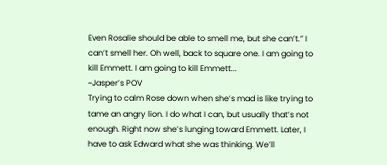Even Rosalie should be able to smell me, but she can’t.” I can’t smell her. Oh well, back to square one. I am going to kill Emmett. I am going to kill Emmett...
~Jasper’s POV
Trying to calm Rose down when she’s mad is like trying to tame an angry lion. I do what I can, but usually that’s not enough. Right now she’s lunging toward Emmett. Later, I have to ask Edward what she was thinking. We’ll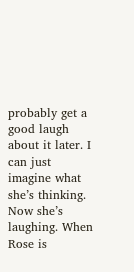probably get a good laugh about it later. I can just imagine what she’s thinking. Now she’s laughing. When Rose is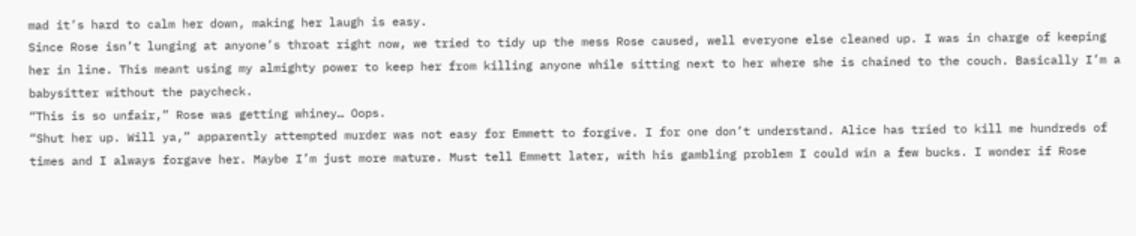mad it’s hard to calm her down, making her laugh is easy.
Since Rose isn’t lunging at anyone’s throat right now, we tried to tidy up the mess Rose caused, well everyone else cleaned up. I was in charge of keeping her in line. This meant using my almighty power to keep her from killing anyone while sitting next to her where she is chained to the couch. Basically I’m a babysitter without the paycheck.
“This is so unfair,” Rose was getting whiney… Oops.
“Shut her up. Will ya,” apparently attempted murder was not easy for Emmett to forgive. I for one don’t understand. Alice has tried to kill me hundreds of times and I always forgave her. Maybe I’m just more mature. Must tell Emmett later, with his gambling problem I could win a few bucks. I wonder if Rose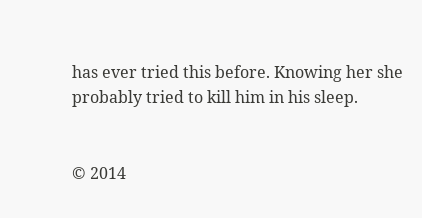has ever tried this before. Knowing her she probably tried to kill him in his sleep.


© 2014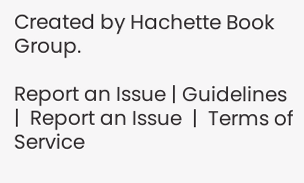Created by Hachette Book Group.

Report an Issue | Guidelines  |  Report an Issue  |  Terms of Service